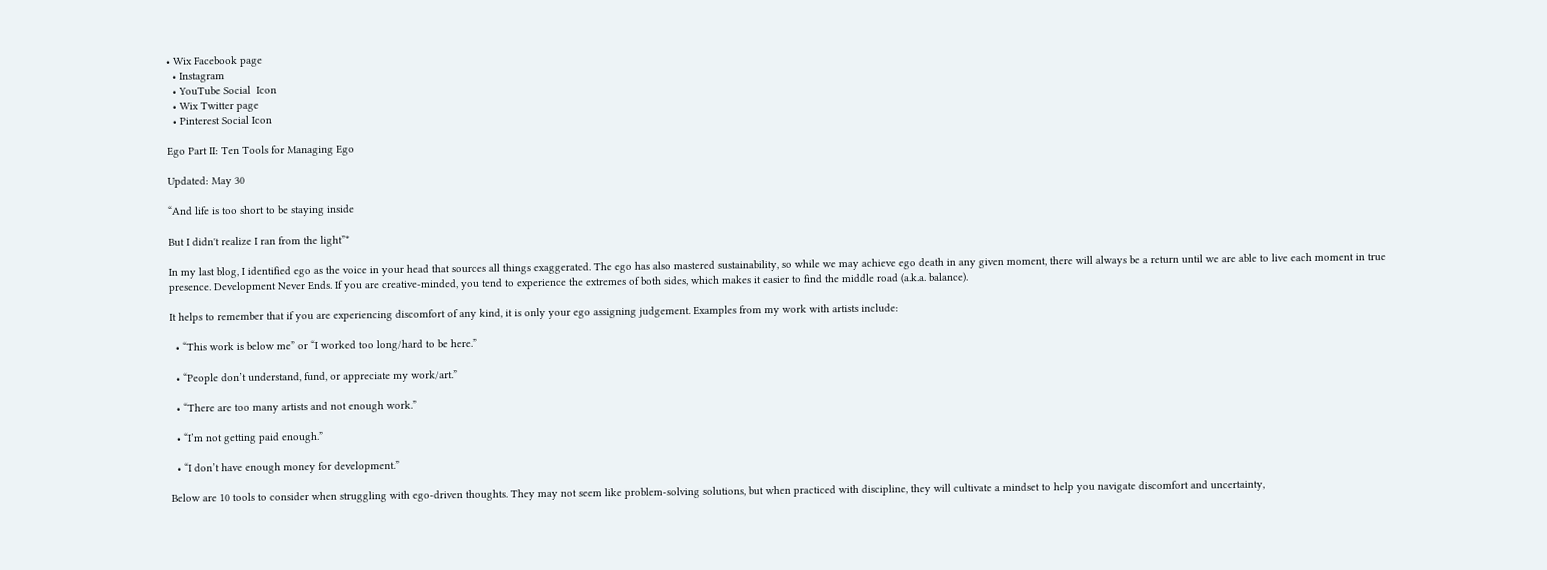• Wix Facebook page
  • Instagram
  • YouTube Social  Icon
  • Wix Twitter page
  • Pinterest Social Icon

Ego Part II: Ten Tools for Managing Ego

Updated: May 30

“And life is too short to be staying inside

But I didn't realize I ran from the light”*

In my last blog, I identified ego as the voice in your head that sources all things exaggerated. The ego has also mastered sustainability, so while we may achieve ego death in any given moment, there will always be a return until we are able to live each moment in true presence. Development Never Ends. If you are creative-minded, you tend to experience the extremes of both sides, which makes it easier to find the middle road (a.k.a. balance).

It helps to remember that if you are experiencing discomfort of any kind, it is only your ego assigning judgement. Examples from my work with artists include:

  • “This work is below me” or “I worked too long/hard to be here.”

  • “People don’t understand, fund, or appreciate my work/art.”

  • “There are too many artists and not enough work.”

  • “I’m not getting paid enough.”

  • “I don’t have enough money for development.”

Below are 10 tools to consider when struggling with ego-driven thoughts. They may not seem like problem-solving solutions, but when practiced with discipline, they will cultivate a mindset to help you navigate discomfort and uncertainty,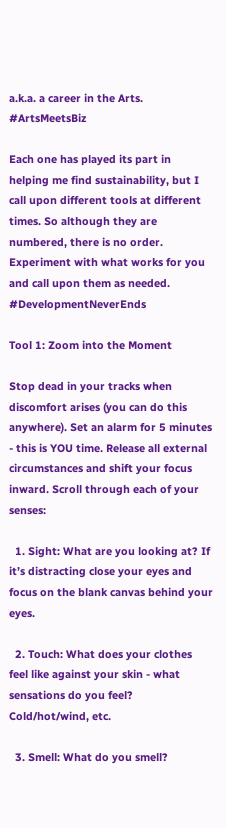a.k.a. a career in the Arts. #ArtsMeetsBiz

Each one has played its part in helping me find sustainability, but I call upon different tools at different times. So although they are numbered, there is no order. Experiment with what works for you and call upon them as needed. #DevelopmentNeverEnds

Tool 1: Zoom into the Moment

Stop dead in your tracks when discomfort arises (you can do this anywhere). Set an alarm for 5 minutes - this is YOU time. Release all external circumstances and shift your focus inward. Scroll through each of your senses:

  1. Sight: What are you looking at? If it’s distracting close your eyes and focus on the blank canvas behind your eyes.

  2. Touch: What does your clothes feel like against your skin - what sensations do you feel? Cold/hot/wind, etc.

  3. Smell: What do you smell?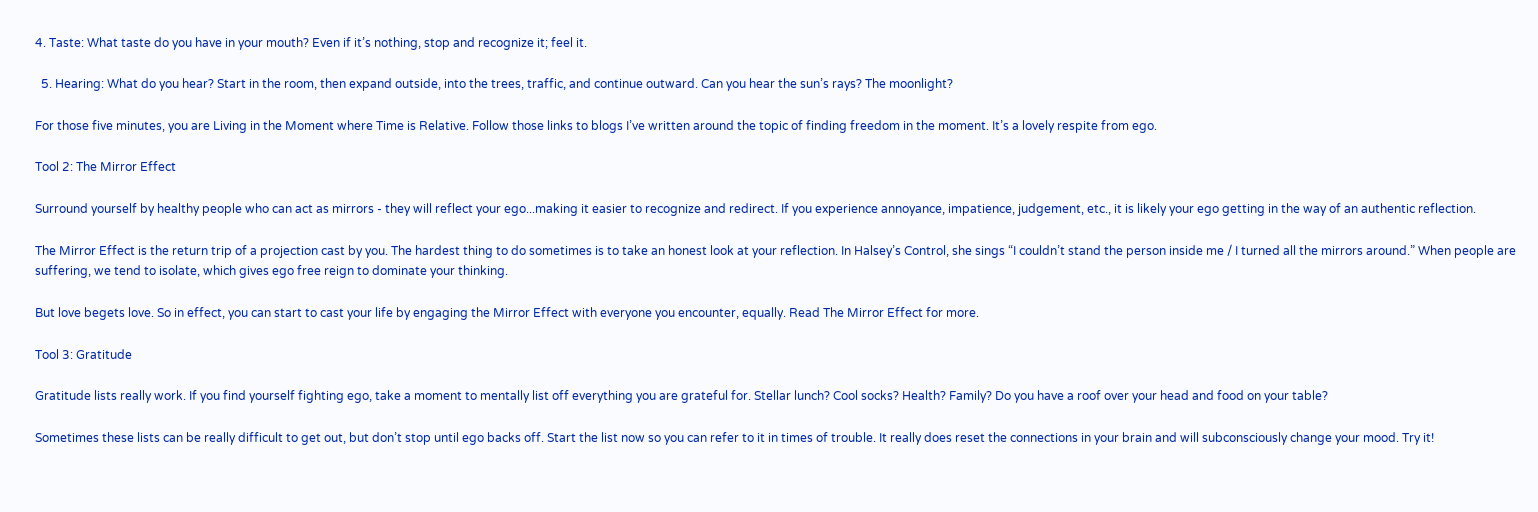4. Taste: What taste do you have in your mouth? Even if it’s nothing, stop and recognize it; feel it.

  5. Hearing: What do you hear? Start in the room, then expand outside, into the trees, traffic, and continue outward. Can you hear the sun’s rays? The moonlight?

For those five minutes, you are Living in the Moment where Time is Relative. Follow those links to blogs I’ve written around the topic of finding freedom in the moment. It’s a lovely respite from ego.

Tool 2: The Mirror Effect

Surround yourself by healthy people who can act as mirrors - they will reflect your ego...making it easier to recognize and redirect. If you experience annoyance, impatience, judgement, etc., it is likely your ego getting in the way of an authentic reflection.

The Mirror Effect is the return trip of a projection cast by you. The hardest thing to do sometimes is to take an honest look at your reflection. In Halsey’s Control, she sings “I couldn’t stand the person inside me / I turned all the mirrors around.” When people are suffering, we tend to isolate, which gives ego free reign to dominate your thinking.

But love begets love. So in effect, you can start to cast your life by engaging the Mirror Effect with everyone you encounter, equally. Read The Mirror Effect for more.

Tool 3: Gratitude

Gratitude lists really work. If you find yourself fighting ego, take a moment to mentally list off everything you are grateful for. Stellar lunch? Cool socks? Health? Family? Do you have a roof over your head and food on your table?

Sometimes these lists can be really difficult to get out, but don’t stop until ego backs off. Start the list now so you can refer to it in times of trouble. It really does reset the connections in your brain and will subconsciously change your mood. Try it!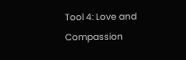Tool 4: Love and Compassion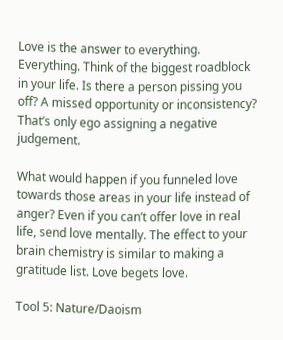Love is the answer to everything. Everything. Think of the biggest roadblock in your life. Is there a person pissing you off? A missed opportunity or inconsistency? That’s only ego assigning a negative judgement.

What would happen if you funneled love towards those areas in your life instead of anger? Even if you can’t offer love in real life, send love mentally. The effect to your brain chemistry is similar to making a gratitude list. Love begets love.

Tool 5: Nature/Daoism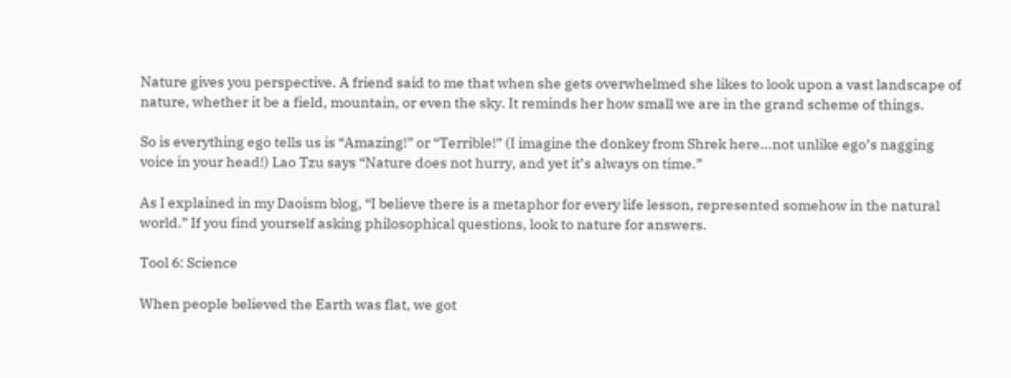Nature gives you perspective. A friend said to me that when she gets overwhelmed she likes to look upon a vast landscape of nature, whether it be a field, mountain, or even the sky. It reminds her how small we are in the grand scheme of things.

So is everything ego tells us is “Amazing!” or “Terrible!” (I imagine the donkey from Shrek here...not unlike ego’s nagging voice in your head!) Lao Tzu says “Nature does not hurry, and yet it’s always on time.”

As I explained in my Daoism blog, “I believe there is a metaphor for every life lesson, represented somehow in the natural world.” If you find yourself asking philosophical questions, look to nature for answers.

Tool 6: Science

When people believed the Earth was flat, we got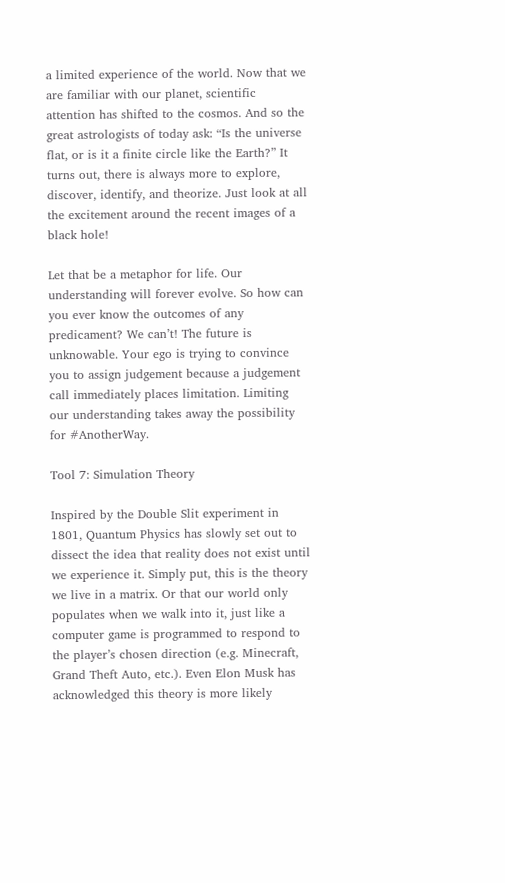a limited experience of the world. Now that we are familiar with our planet, scientific attention has shifted to the cosmos. And so the great astrologists of today ask: “Is the universe flat, or is it a finite circle like the Earth?” It turns out, there is always more to explore, discover, identify, and theorize. Just look at all the excitement around the recent images of a black hole!

Let that be a metaphor for life. Our understanding will forever evolve. So how can you ever know the outcomes of any predicament? We can’t! The future is unknowable. Your ego is trying to convince you to assign judgement because a judgement call immediately places limitation. Limiting our understanding takes away the possibility for #AnotherWay.

Tool 7: Simulation Theory

Inspired by the Double Slit experiment in 1801, Quantum Physics has slowly set out to dissect the idea that reality does not exist until we experience it. Simply put, this is the theory we live in a matrix. Or that our world only populates when we walk into it, just like a computer game is programmed to respond to the player’s chosen direction (e.g. Minecraft, Grand Theft Auto, etc.). Even Elon Musk has acknowledged this theory is more likely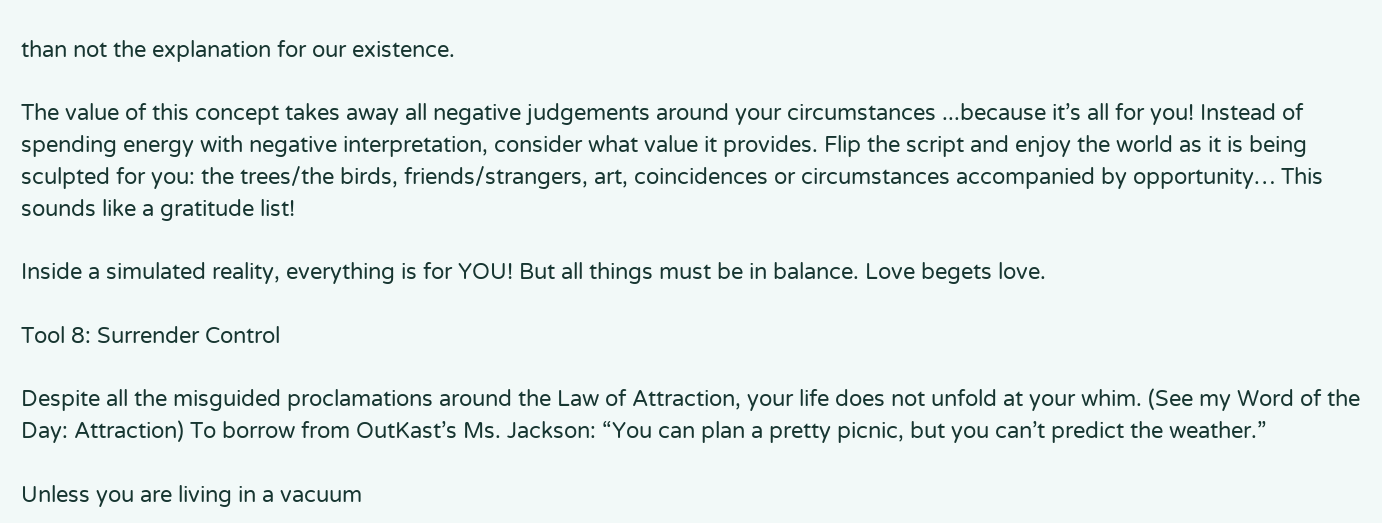than not the explanation for our existence.

The value of this concept takes away all negative judgements around your circumstances ...because it’s all for you! Instead of spending energy with negative interpretation, consider what value it provides. Flip the script and enjoy the world as it is being sculpted for you: the trees/the birds, friends/strangers, art, coincidences or circumstances accompanied by opportunity… This sounds like a gratitude list!

Inside a simulated reality, everything is for YOU! But all things must be in balance. Love begets love.

Tool 8: Surrender Control

Despite all the misguided proclamations around the Law of Attraction, your life does not unfold at your whim. (See my Word of the Day: Attraction) To borrow from OutKast’s Ms. Jackson: “You can plan a pretty picnic, but you can’t predict the weather.”

Unless you are living in a vacuum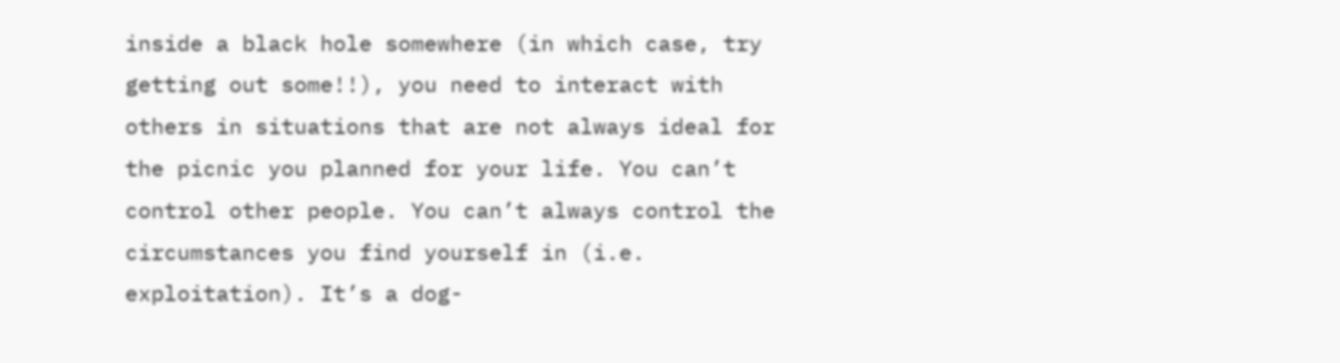inside a black hole somewhere (in which case, try getting out some!!), you need to interact with others in situations that are not always ideal for the picnic you planned for your life. You can’t control other people. You can’t always control the circumstances you find yourself in (i.e. exploitation). It’s a dog-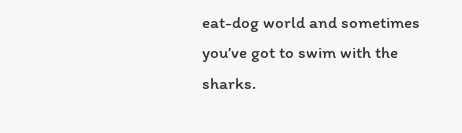eat-dog world and sometimes you’ve got to swim with the sharks.